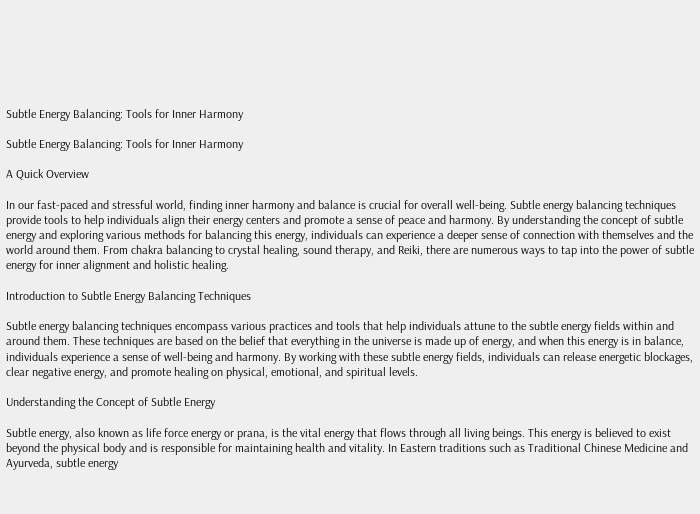Subtle Energy Balancing: Tools for Inner Harmony

Subtle Energy Balancing: Tools for Inner Harmony

A Quick Overview

In our fast-paced and stressful world, finding inner harmony and balance is crucial for overall well-being. Subtle energy balancing techniques provide tools to help individuals align their energy centers and promote a sense of peace and harmony. By understanding the concept of subtle energy and exploring various methods for balancing this energy, individuals can experience a deeper sense of connection with themselves and the world around them. From chakra balancing to crystal healing, sound therapy, and Reiki, there are numerous ways to tap into the power of subtle energy for inner alignment and holistic healing.

Introduction to Subtle Energy Balancing Techniques

Subtle energy balancing techniques encompass various practices and tools that help individuals attune to the subtle energy fields within and around them. These techniques are based on the belief that everything in the universe is made up of energy, and when this energy is in balance, individuals experience a sense of well-being and harmony. By working with these subtle energy fields, individuals can release energetic blockages, clear negative energy, and promote healing on physical, emotional, and spiritual levels.

Understanding the Concept of Subtle Energy

Subtle energy, also known as life force energy or prana, is the vital energy that flows through all living beings. This energy is believed to exist beyond the physical body and is responsible for maintaining health and vitality. In Eastern traditions such as Traditional Chinese Medicine and Ayurveda, subtle energy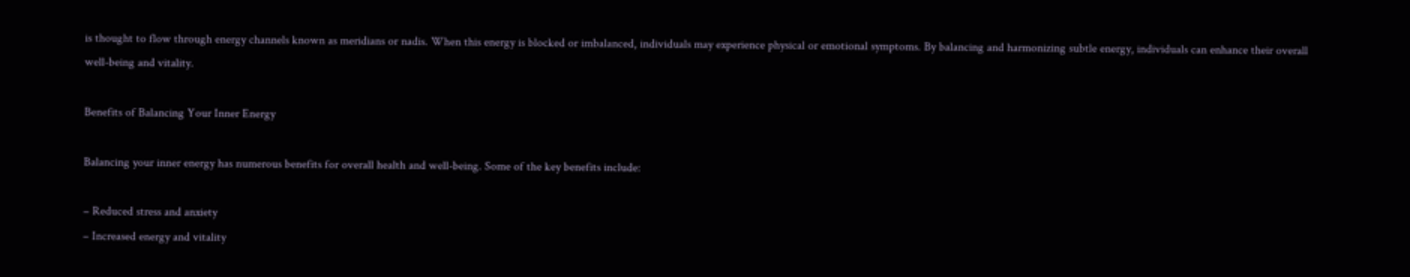is thought to flow through energy channels known as meridians or nadis. When this energy is blocked or imbalanced, individuals may experience physical or emotional symptoms. By balancing and harmonizing subtle energy, individuals can enhance their overall well-being and vitality.

Benefits of Balancing Your Inner Energy

Balancing your inner energy has numerous benefits for overall health and well-being. Some of the key benefits include:

– Reduced stress and anxiety
– Increased energy and vitality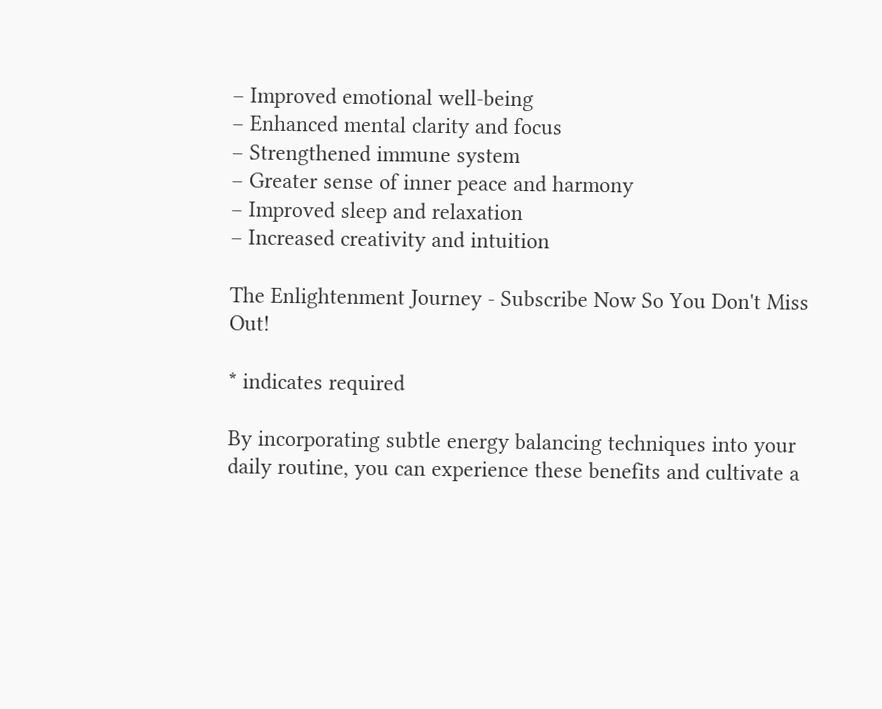– Improved emotional well-being
– Enhanced mental clarity and focus
– Strengthened immune system
– Greater sense of inner peace and harmony
– Improved sleep and relaxation
– Increased creativity and intuition

The Enlightenment Journey - Subscribe Now So You Don't Miss Out!

* indicates required

By incorporating subtle energy balancing techniques into your daily routine, you can experience these benefits and cultivate a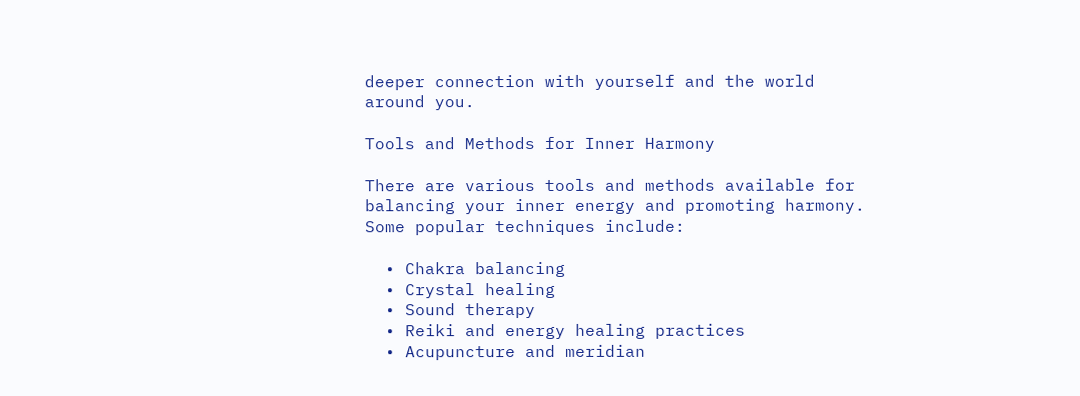deeper connection with yourself and the world around you.

Tools and Methods for Inner Harmony

There are various tools and methods available for balancing your inner energy and promoting harmony. Some popular techniques include:

  • Chakra balancing
  • Crystal healing
  • Sound therapy
  • Reiki and energy healing practices
  • Acupuncture and meridian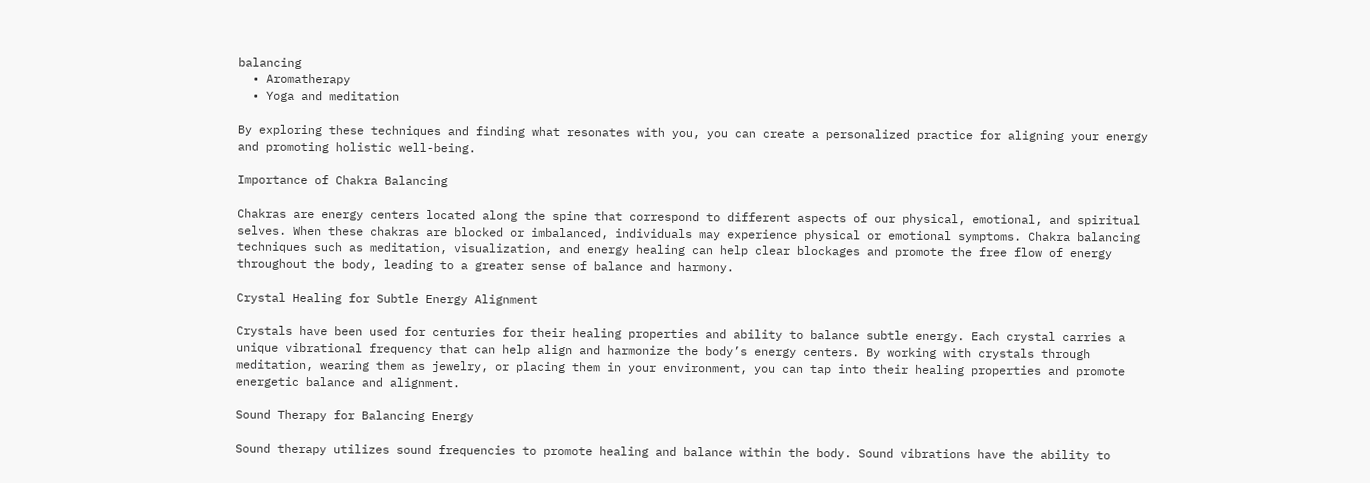balancing
  • Aromatherapy
  • Yoga and meditation

By exploring these techniques and finding what resonates with you, you can create a personalized practice for aligning your energy and promoting holistic well-being.

Importance of Chakra Balancing

Chakras are energy centers located along the spine that correspond to different aspects of our physical, emotional, and spiritual selves. When these chakras are blocked or imbalanced, individuals may experience physical or emotional symptoms. Chakra balancing techniques such as meditation, visualization, and energy healing can help clear blockages and promote the free flow of energy throughout the body, leading to a greater sense of balance and harmony.

Crystal Healing for Subtle Energy Alignment

Crystals have been used for centuries for their healing properties and ability to balance subtle energy. Each crystal carries a unique vibrational frequency that can help align and harmonize the body’s energy centers. By working with crystals through meditation, wearing them as jewelry, or placing them in your environment, you can tap into their healing properties and promote energetic balance and alignment.

Sound Therapy for Balancing Energy

Sound therapy utilizes sound frequencies to promote healing and balance within the body. Sound vibrations have the ability to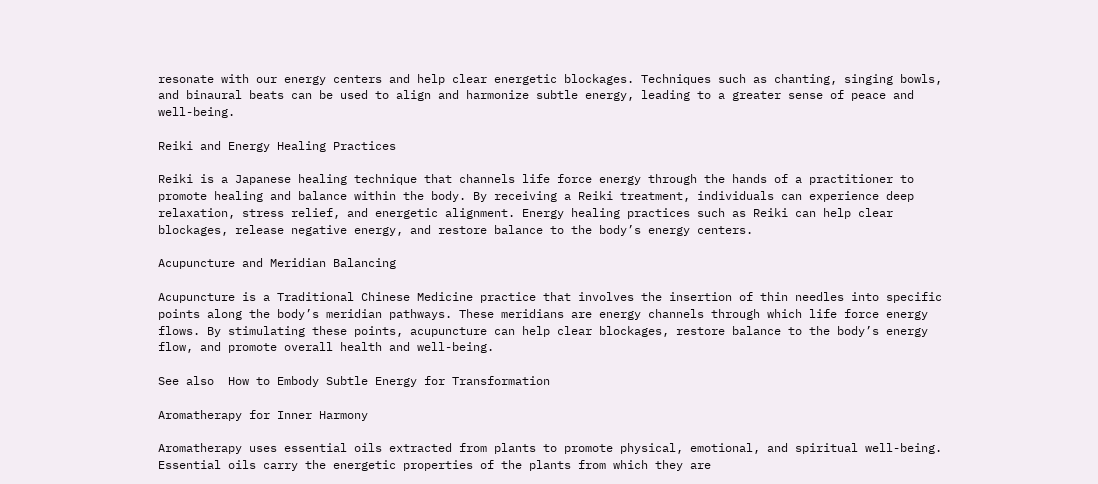resonate with our energy centers and help clear energetic blockages. Techniques such as chanting, singing bowls, and binaural beats can be used to align and harmonize subtle energy, leading to a greater sense of peace and well-being.

Reiki and Energy Healing Practices

Reiki is a Japanese healing technique that channels life force energy through the hands of a practitioner to promote healing and balance within the body. By receiving a Reiki treatment, individuals can experience deep relaxation, stress relief, and energetic alignment. Energy healing practices such as Reiki can help clear blockages, release negative energy, and restore balance to the body’s energy centers.

Acupuncture and Meridian Balancing

Acupuncture is a Traditional Chinese Medicine practice that involves the insertion of thin needles into specific points along the body’s meridian pathways. These meridians are energy channels through which life force energy flows. By stimulating these points, acupuncture can help clear blockages, restore balance to the body’s energy flow, and promote overall health and well-being.

See also  How to Embody Subtle Energy for Transformation

Aromatherapy for Inner Harmony

Aromatherapy uses essential oils extracted from plants to promote physical, emotional, and spiritual well-being. Essential oils carry the energetic properties of the plants from which they are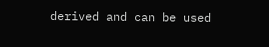derived and can be used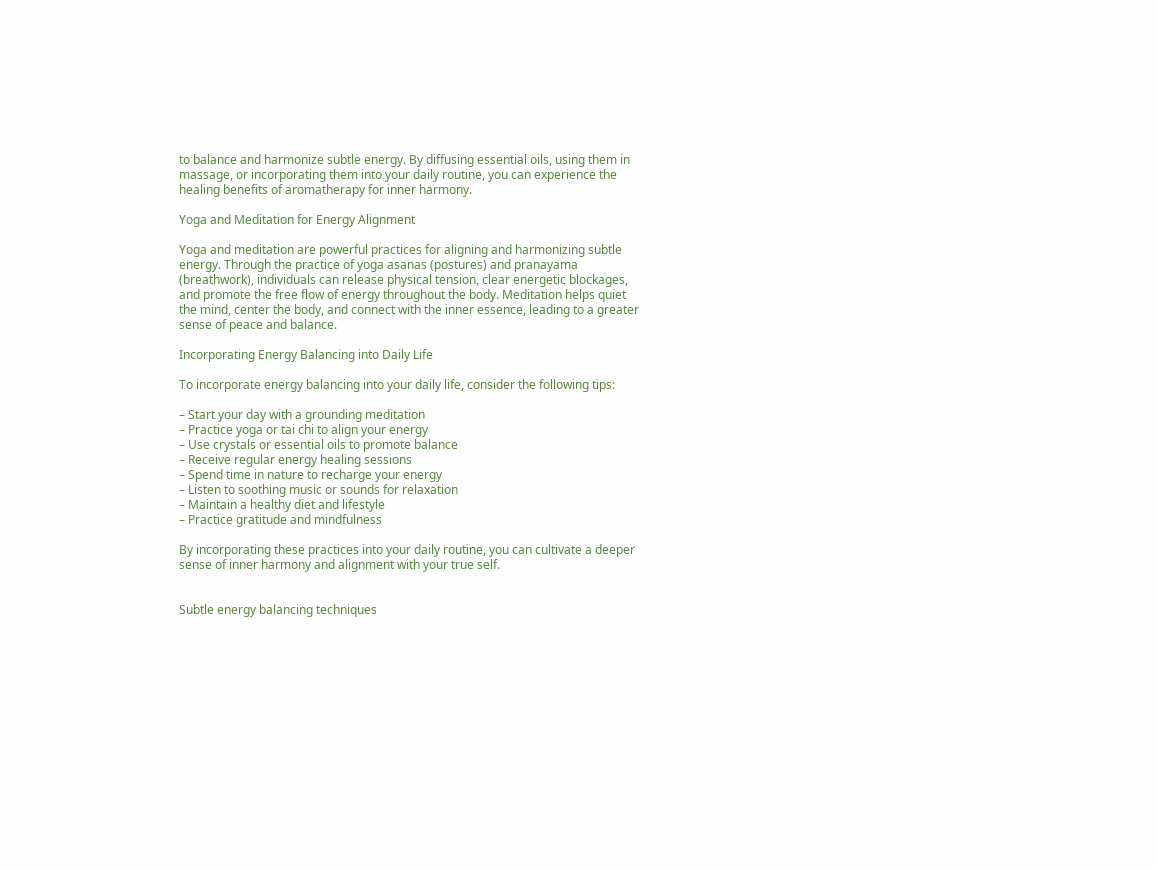to balance and harmonize subtle energy. By diffusing essential oils, using them in massage, or incorporating them into your daily routine, you can experience the healing benefits of aromatherapy for inner harmony.

Yoga and Meditation for Energy Alignment

Yoga and meditation are powerful practices for aligning and harmonizing subtle energy. Through the practice of yoga asanas (postures) and pranayama (breathwork), individuals can release physical tension, clear energetic blockages, and promote the free flow of energy throughout the body. Meditation helps quiet the mind, center the body, and connect with the inner essence, leading to a greater sense of peace and balance.

Incorporating Energy Balancing into Daily Life

To incorporate energy balancing into your daily life, consider the following tips:

– Start your day with a grounding meditation
– Practice yoga or tai chi to align your energy
– Use crystals or essential oils to promote balance
– Receive regular energy healing sessions
– Spend time in nature to recharge your energy
– Listen to soothing music or sounds for relaxation
– Maintain a healthy diet and lifestyle
– Practice gratitude and mindfulness

By incorporating these practices into your daily routine, you can cultivate a deeper sense of inner harmony and alignment with your true self.


Subtle energy balancing techniques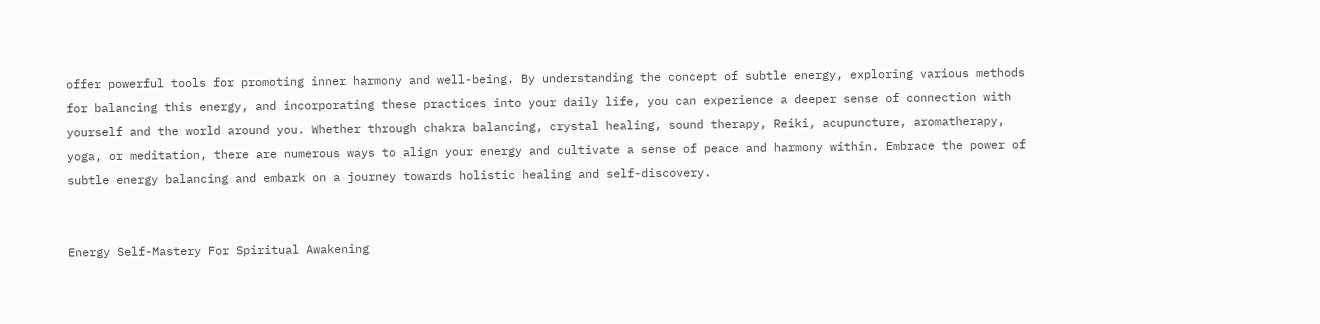offer powerful tools for promoting inner harmony and well-being. By understanding the concept of subtle energy, exploring various methods for balancing this energy, and incorporating these practices into your daily life, you can experience a deeper sense of connection with yourself and the world around you. Whether through chakra balancing, crystal healing, sound therapy, Reiki, acupuncture, aromatherapy, yoga, or meditation, there are numerous ways to align your energy and cultivate a sense of peace and harmony within. Embrace the power of subtle energy balancing and embark on a journey towards holistic healing and self-discovery.


Energy Self-Mastery For Spiritual Awakening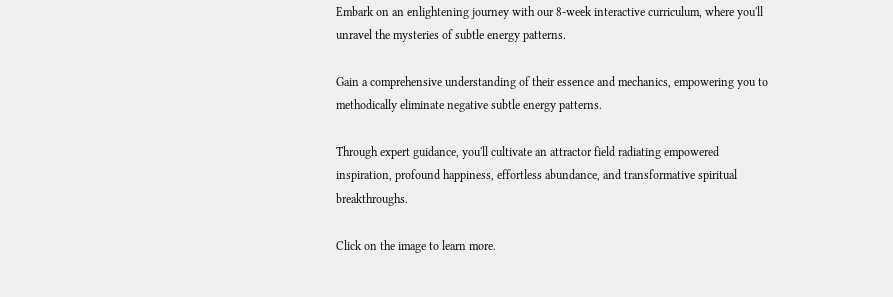Embark on an enlightening journey with our 8-week interactive curriculum, where you'll unravel the mysteries of subtle energy patterns.

Gain a comprehensive understanding of their essence and mechanics, empowering you to methodically eliminate negative subtle energy patterns.

Through expert guidance, you'll cultivate an attractor field radiating empowered inspiration, profound happiness, effortless abundance, and transformative spiritual breakthroughs.

Click on the image to learn more.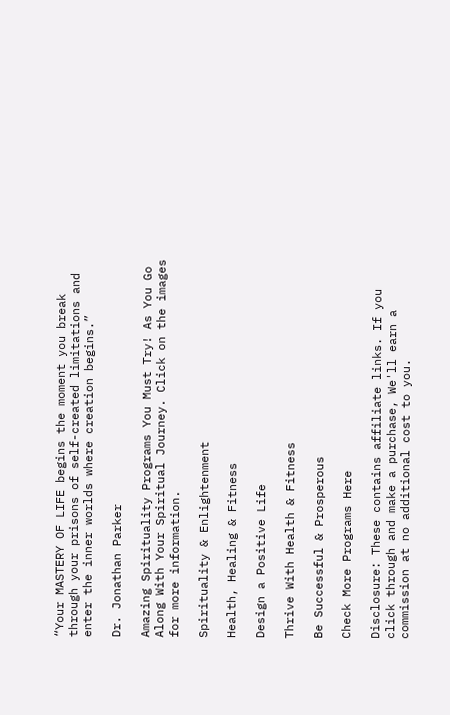“Your MASTERY OF LIFE begins the moment you break through your prisons of self-created limitations and enter the inner worlds where creation begins.”

Dr. Jonathan Parker

Amazing Spirituality Programs You Must Try! As You Go Along With Your Spiritual Journey. Click on the images for more information.

Spirituality & Enlightenment

Health, Healing & Fitness

Design a Positive Life

Thrive With Health & Fitness

Be Successful & Prosperous

Check More Programs Here

Disclosure: These contains affiliate links. If you click through and make a purchase, We'll earn a commission at no additional cost to you.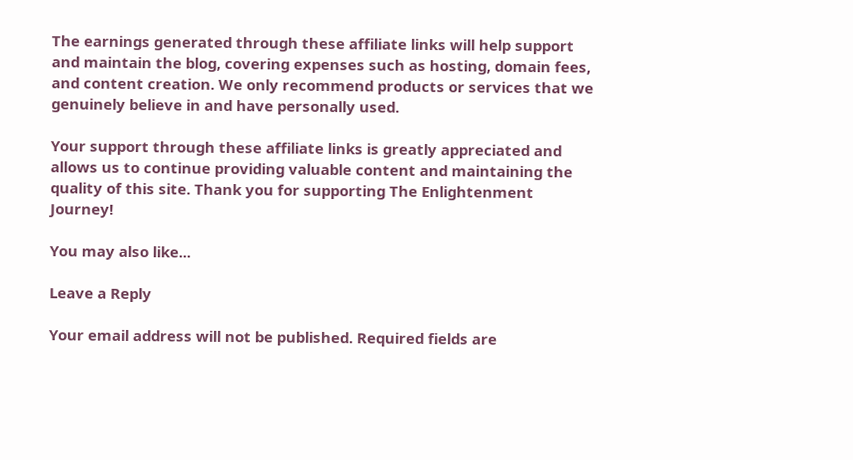The earnings generated through these affiliate links will help support and maintain the blog, covering expenses such as hosting, domain fees, and content creation. We only recommend products or services that we genuinely believe in and have personally used.

Your support through these affiliate links is greatly appreciated and allows us to continue providing valuable content and maintaining the quality of this site. Thank you for supporting The Enlightenment Journey!

You may also like...

Leave a Reply

Your email address will not be published. Required fields are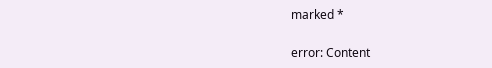marked *

error: Content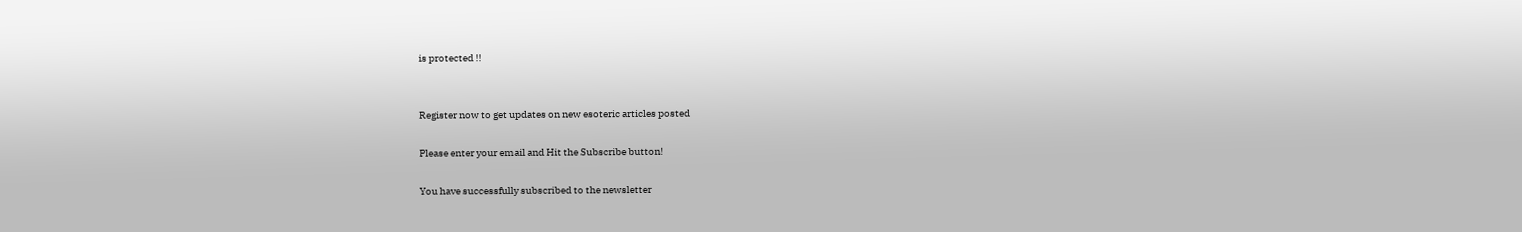is protected !!


Register now to get updates on new esoteric articles posted

Please enter your email and Hit the Subscribe button!

You have successfully subscribed to the newsletter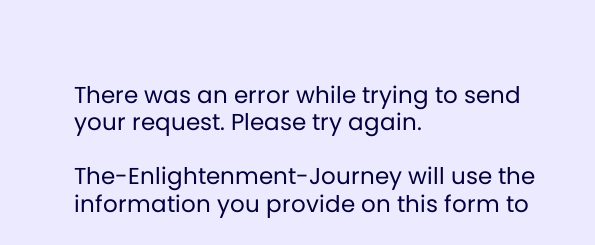There was an error while trying to send your request. Please try again.

The-Enlightenment-Journey will use the information you provide on this form to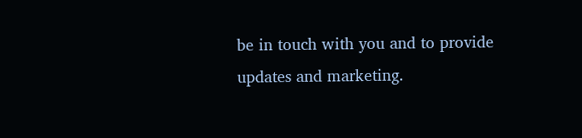be in touch with you and to provide updates and marketing.